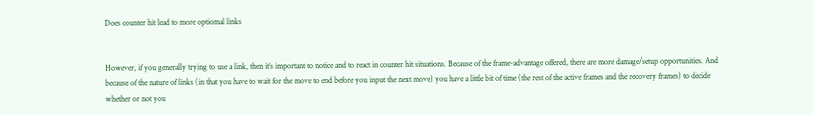Does counter hit lead to more optiomal links


However, if you generally trying to use a link, then it’s important to notice and to react in counter hit situations. Because of the frame-advantage offered, there are more damage/setup opportunities. And because of the nature of links (in that you have to wait for the move to end before you input the next move) you have a little bit of time (the rest of the active frames and the recovery frames) to decide whether or not you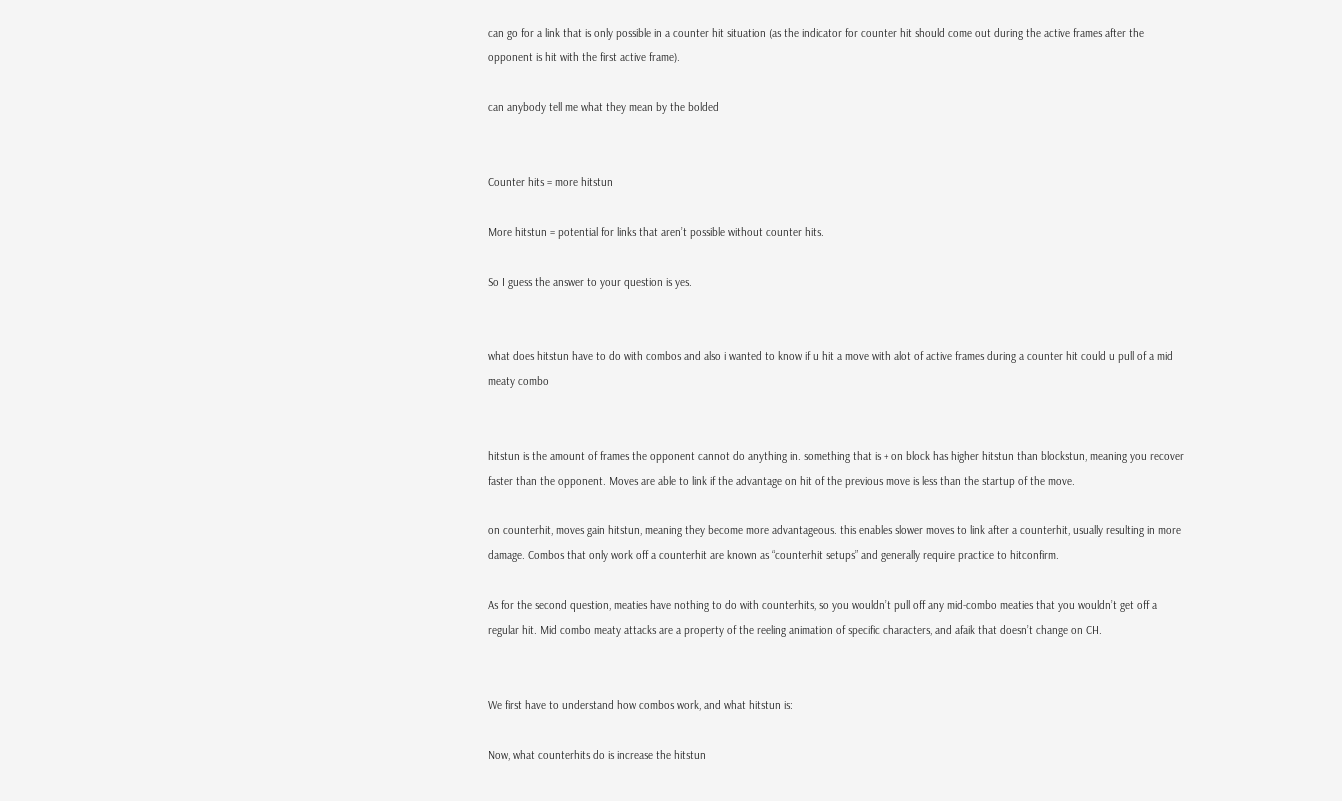can go for a link that is only possible in a counter hit situation (as the indicator for counter hit should come out during the active frames after the opponent is hit with the first active frame).

can anybody tell me what they mean by the bolded


Counter hits = more hitstun

More hitstun = potential for links that aren’t possible without counter hits.

So I guess the answer to your question is yes.


what does hitstun have to do with combos and also i wanted to know if u hit a move with alot of active frames during a counter hit could u pull of a mid meaty combo


hitstun is the amount of frames the opponent cannot do anything in. something that is + on block has higher hitstun than blockstun, meaning you recover faster than the opponent. Moves are able to link if the advantage on hit of the previous move is less than the startup of the move.

on counterhit, moves gain hitstun, meaning they become more advantageous. this enables slower moves to link after a counterhit, usually resulting in more damage. Combos that only work off a counterhit are known as “counterhit setups” and generally require practice to hitconfirm.

As for the second question, meaties have nothing to do with counterhits, so you wouldn’t pull off any mid-combo meaties that you wouldn’t get off a regular hit. Mid combo meaty attacks are a property of the reeling animation of specific characters, and afaik that doesn’t change on CH.


We first have to understand how combos work, and what hitstun is:

Now, what counterhits do is increase the hitstun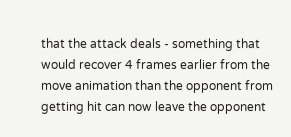that the attack deals - something that would recover 4 frames earlier from the move animation than the opponent from getting hit can now leave the opponent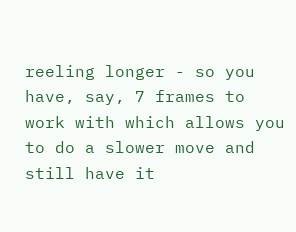reeling longer - so you have, say, 7 frames to work with which allows you to do a slower move and still have it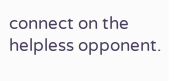connect on the helpless opponent.